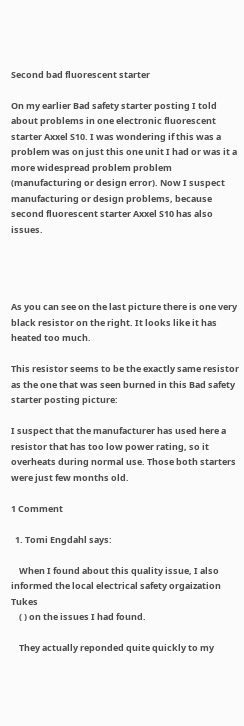Second bad fluorescent starter

On my earlier Bad safety starter posting I told about problems in one electronic fluorescent starter Axxel S10. I was wondering if this was a problem was on just this one unit I had or was it a more widespread problem problem (manufacturing or design error). Now I suspect manufacturing or design problems, because second fluorescent starter Axxel S10 has also issues.




As you can see on the last picture there is one very black resistor on the right. It looks like it has heated too much.

This resistor seems to be the exactly same resistor as the one that was seen burned in this Bad safety starter posting picture:

I suspect that the manufacturer has used here a resistor that has too low power rating, so it overheats during normal use. Those both starters were just few months old.

1 Comment

  1. Tomi Engdahl says:

    When I found about this quality issue, I also informed the local electrical safety orgaization Tukes
    ( ) on the issues I had found.

    They actually reponded quite quickly to my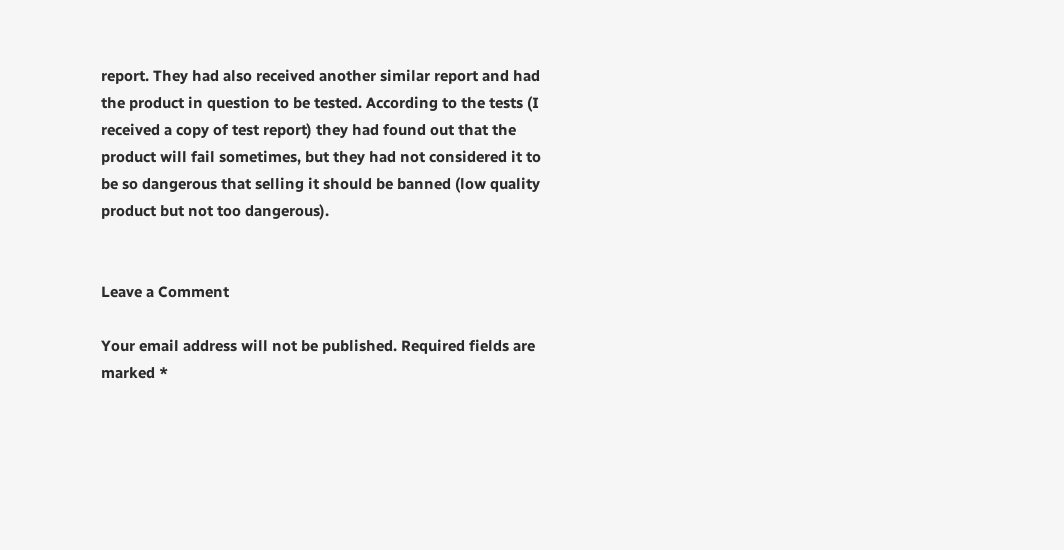report. They had also received another similar report and had the product in question to be tested. According to the tests (I received a copy of test report) they had found out that the product will fail sometimes, but they had not considered it to be so dangerous that selling it should be banned (low quality product but not too dangerous).


Leave a Comment

Your email address will not be published. Required fields are marked *